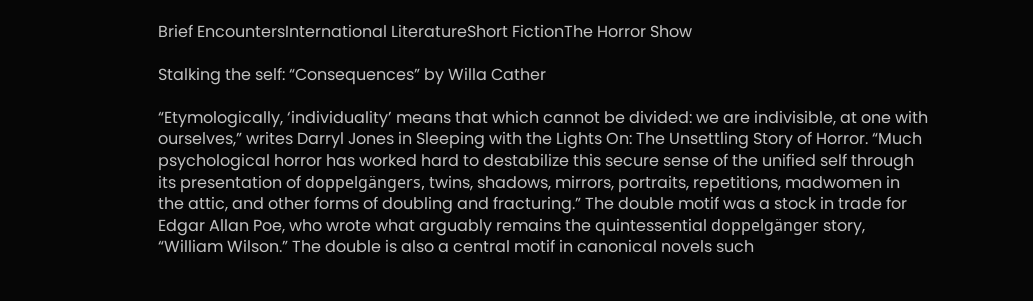Brief EncountersInternational LiteratureShort FictionThe Horror Show

Stalking the self: “Consequences” by Willa Cather

“Etymologically, ‘individuality’ means that which cannot be divided: we are indivisible, at one with ourselves,” writes Darryl Jones in Sleeping with the Lights On: The Unsettling Story of Horror. “Much psychological horror has worked hard to destabilize this secure sense of the unified self through its presentation of doppelgängers, twins, shadows, mirrors, portraits, repetitions, madwomen in the attic, and other forms of doubling and fracturing.” The double motif was a stock in trade for Edgar Allan Poe, who wrote what arguably remains the quintessential doppelgänger story, “William Wilson.” The double is also a central motif in canonical novels such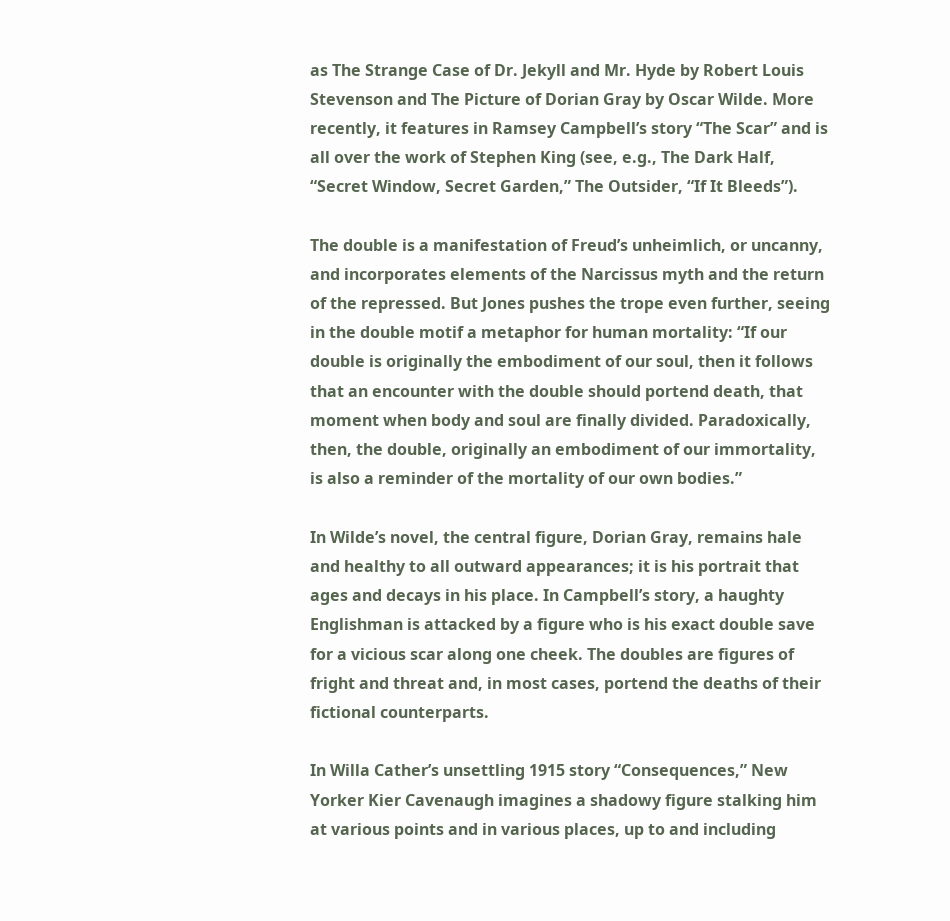as The Strange Case of Dr. Jekyll and Mr. Hyde by Robert Louis Stevenson and The Picture of Dorian Gray by Oscar Wilde. More recently, it features in Ramsey Campbell’s story “The Scar” and is all over the work of Stephen King (see, e.g., The Dark Half, “Secret Window, Secret Garden,” The Outsider, “If It Bleeds”).

The double is a manifestation of Freud’s unheimlich, or uncanny, and incorporates elements of the Narcissus myth and the return of the repressed. But Jones pushes the trope even further, seeing in the double motif a metaphor for human mortality: “If our double is originally the embodiment of our soul, then it follows that an encounter with the double should portend death, that moment when body and soul are finally divided. Paradoxically, then, the double, originally an embodiment of our immortality, is also a reminder of the mortality of our own bodies.”

In Wilde’s novel, the central figure, Dorian Gray, remains hale and healthy to all outward appearances; it is his portrait that ages and decays in his place. In Campbell’s story, a haughty Englishman is attacked by a figure who is his exact double save for a vicious scar along one cheek. The doubles are figures of fright and threat and, in most cases, portend the deaths of their fictional counterparts.

In Willa Cather’s unsettling 1915 story “Consequences,” New Yorker Kier Cavenaugh imagines a shadowy figure stalking him at various points and in various places, up to and including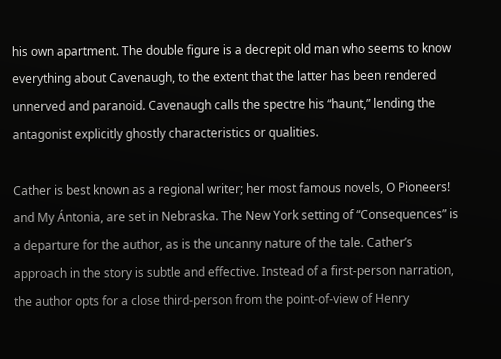his own apartment. The double figure is a decrepit old man who seems to know everything about Cavenaugh, to the extent that the latter has been rendered unnerved and paranoid. Cavenaugh calls the spectre his “haunt,” lending the antagonist explicitly ghostly characteristics or qualities.

Cather is best known as a regional writer; her most famous novels, O Pioneers! and My Ántonia, are set in Nebraska. The New York setting of “Consequences” is a departure for the author, as is the uncanny nature of the tale. Cather’s approach in the story is subtle and effective. Instead of a first-person narration, the author opts for a close third-person from the point-of-view of Henry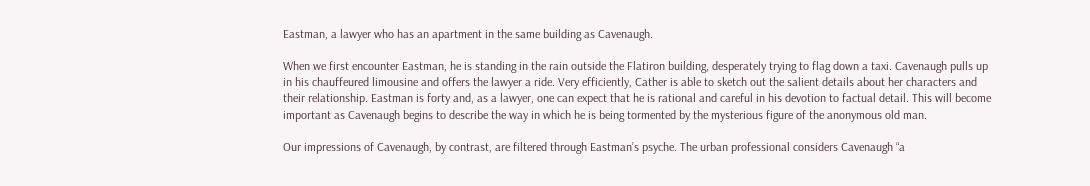Eastman, a lawyer who has an apartment in the same building as Cavenaugh.

When we first encounter Eastman, he is standing in the rain outside the Flatiron building, desperately trying to flag down a taxi. Cavenaugh pulls up in his chauffeured limousine and offers the lawyer a ride. Very efficiently, Cather is able to sketch out the salient details about her characters and their relationship. Eastman is forty and, as a lawyer, one can expect that he is rational and careful in his devotion to factual detail. This will become important as Cavenaugh begins to describe the way in which he is being tormented by the mysterious figure of the anonymous old man.

Our impressions of Cavenaugh, by contrast, are filtered through Eastman’s psyche. The urban professional considers Cavenaugh “a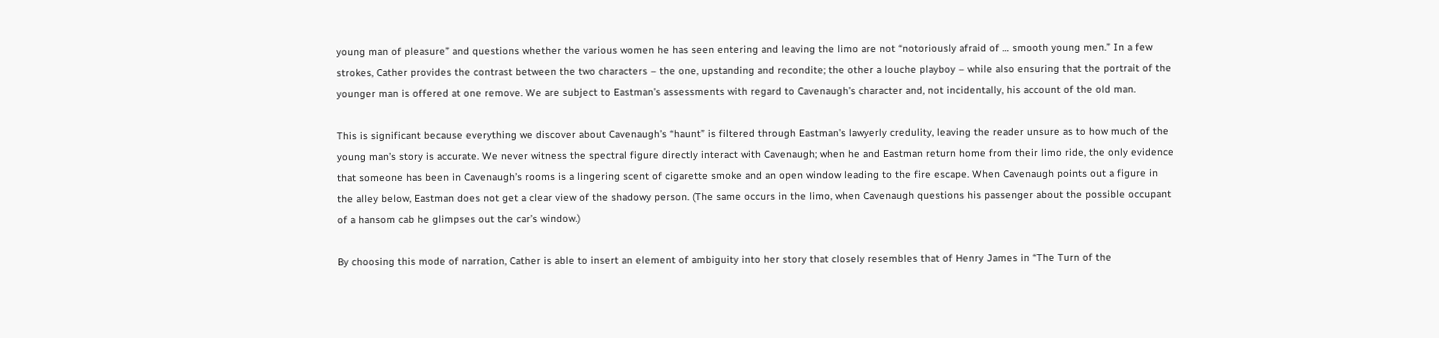young man of pleasure” and questions whether the various women he has seen entering and leaving the limo are not “notoriously afraid of … smooth young men.” In a few strokes, Cather provides the contrast between the two characters – the one, upstanding and recondite; the other a louche playboy – while also ensuring that the portrait of the younger man is offered at one remove. We are subject to Eastman’s assessments with regard to Cavenaugh’s character and, not incidentally, his account of the old man.

This is significant because everything we discover about Cavenaugh’s “haunt” is filtered through Eastman’s lawyerly credulity, leaving the reader unsure as to how much of the young man’s story is accurate. We never witness the spectral figure directly interact with Cavenaugh; when he and Eastman return home from their limo ride, the only evidence that someone has been in Cavenaugh’s rooms is a lingering scent of cigarette smoke and an open window leading to the fire escape. When Cavenaugh points out a figure in the alley below, Eastman does not get a clear view of the shadowy person. (The same occurs in the limo, when Cavenaugh questions his passenger about the possible occupant of a hansom cab he glimpses out the car’s window.)

By choosing this mode of narration, Cather is able to insert an element of ambiguity into her story that closely resembles that of Henry James in “The Turn of the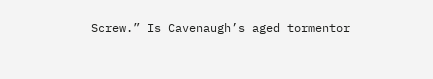Screw.” Is Cavenaugh’s aged tormentor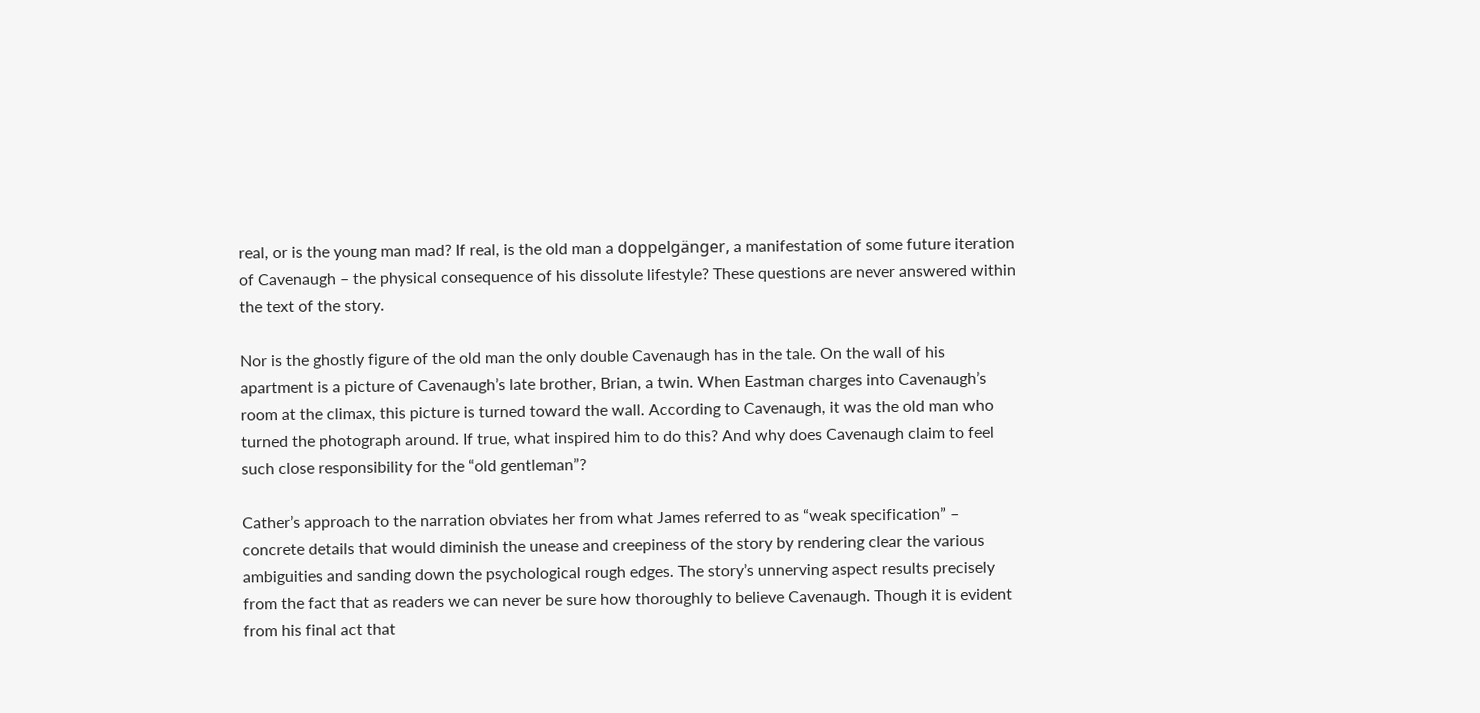real, or is the young man mad? If real, is the old man a doppelgänger, a manifestation of some future iteration of Cavenaugh – the physical consequence of his dissolute lifestyle? These questions are never answered within the text of the story.

Nor is the ghostly figure of the old man the only double Cavenaugh has in the tale. On the wall of his apartment is a picture of Cavenaugh’s late brother, Brian, a twin. When Eastman charges into Cavenaugh’s room at the climax, this picture is turned toward the wall. According to Cavenaugh, it was the old man who turned the photograph around. If true, what inspired him to do this? And why does Cavenaugh claim to feel such close responsibility for the “old gentleman”?

Cather’s approach to the narration obviates her from what James referred to as “weak specification” – concrete details that would diminish the unease and creepiness of the story by rendering clear the various ambiguities and sanding down the psychological rough edges. The story’s unnerving aspect results precisely from the fact that as readers we can never be sure how thoroughly to believe Cavenaugh. Though it is evident from his final act that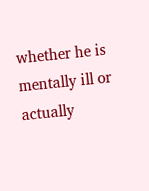whether he is mentally ill or actually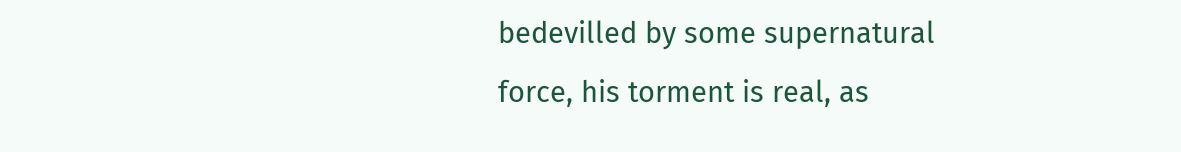bedevilled by some supernatural force, his torment is real, as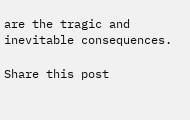are the tragic and inevitable consequences.

Share this post